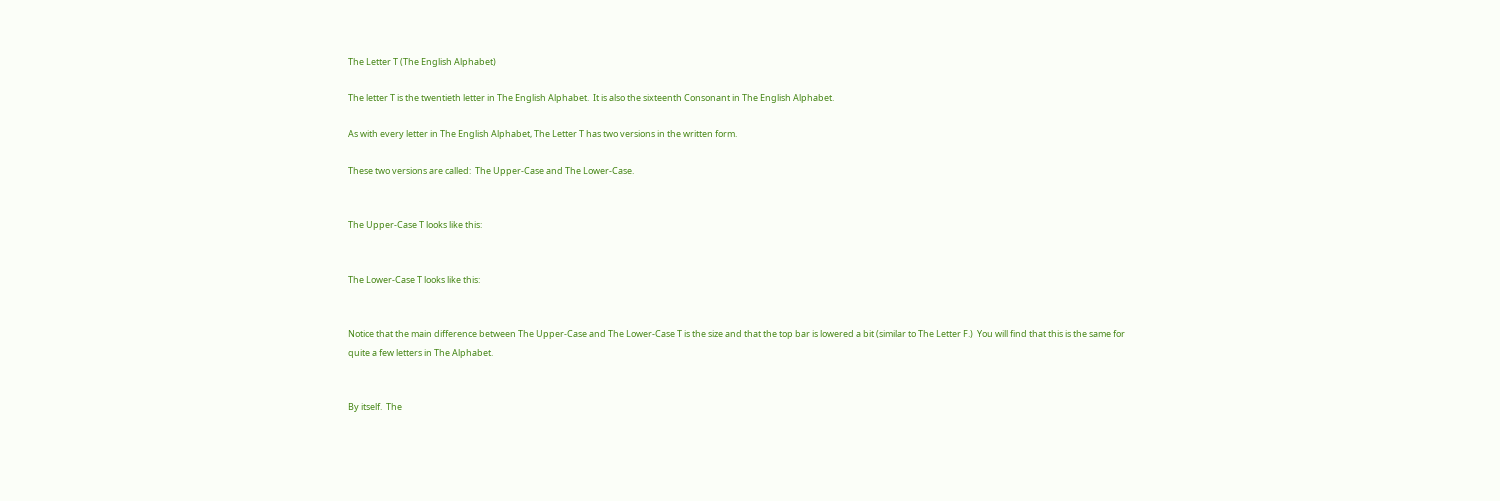The Letter T (The English Alphabet)

The letter T is the twentieth letter in The English Alphabet.  It is also the sixteenth Consonant in The English Alphabet.

As with every letter in The English Alphabet, The Letter T has two versions in the written form.

These two versions are called:  The Upper-Case and The Lower-Case.


The Upper-Case T looks like this:


The Lower-Case T looks like this:


Notice that the main difference between The Upper-Case and The Lower-Case T is the size and that the top bar is lowered a bit (similar to The Letter F.)  You will find that this is the same for quite a few letters in The Alphabet.


By itself.  The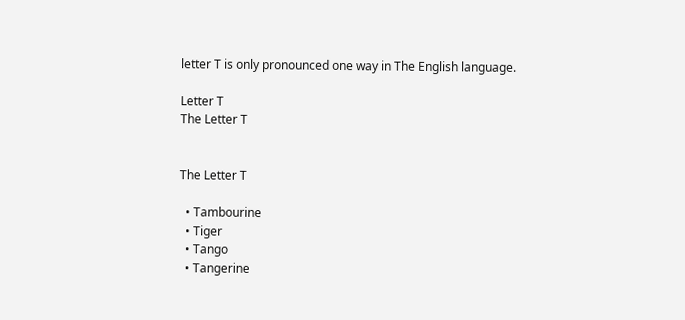letter T is only pronounced one way in The English language.

Letter T
The Letter T


The Letter T

  • Tambourine
  • Tiger
  • Tango
  • Tangerine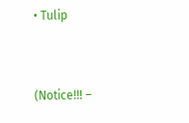• Tulip


(Notice!!! –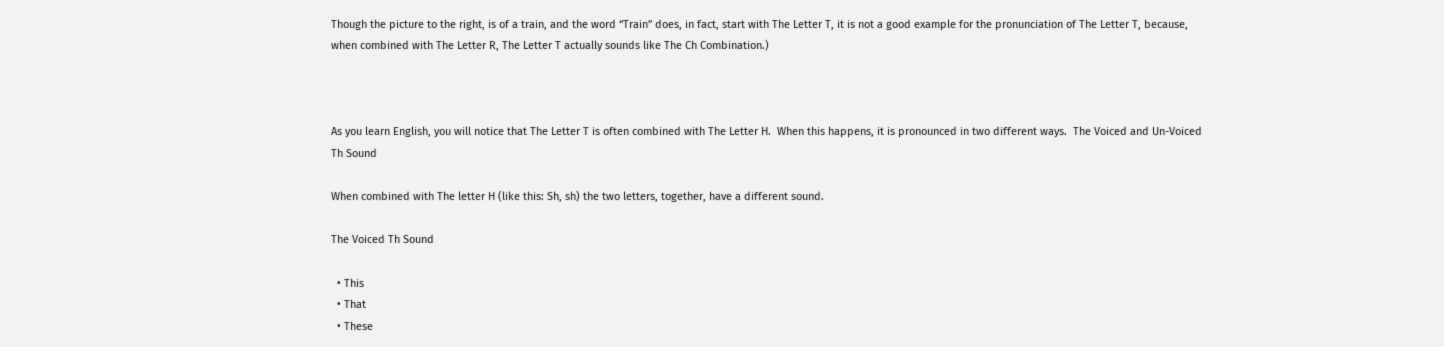Though the picture to the right, is of a train, and the word “Train” does, in fact, start with The Letter T, it is not a good example for the pronunciation of The Letter T, because, when combined with The Letter R, The Letter T actually sounds like The Ch Combination.)



As you learn English, you will notice that The Letter T is often combined with The Letter H.  When this happens, it is pronounced in two different ways.  The Voiced and Un-Voiced Th Sound

When combined with The letter H (like this: Sh, sh) the two letters, together, have a different sound.

The Voiced Th Sound

  • This
  • That
  • These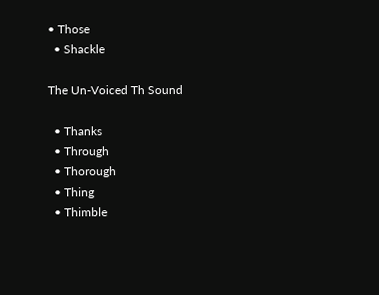• Those
  • Shackle

The Un-Voiced Th Sound

  • Thanks
  • Through
  • Thorough
  • Thing
  • Thimble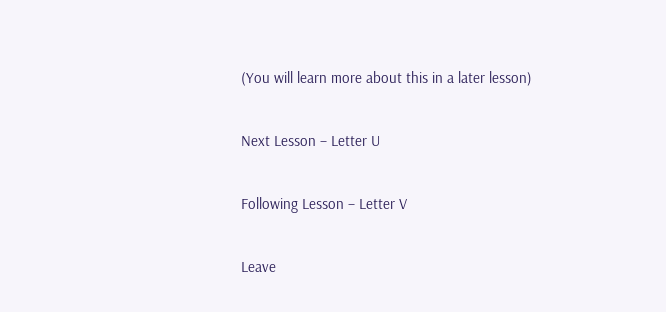(You will learn more about this in a later lesson)

Next Lesson – Letter U

Following Lesson – Letter V

Leave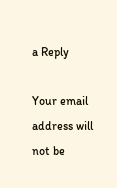a Reply

Your email address will not be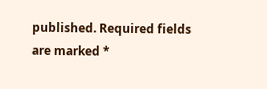published. Required fields are marked *